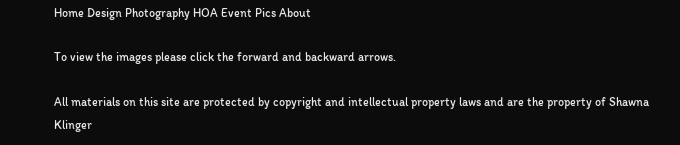Home Design Photography HOA Event Pics About

To view the images please click the forward and backward arrows.

All materials on this site are protected by copyright and intellectual property laws and are the property of Shawna Klinger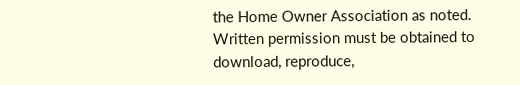the Home Owner Association as noted. Written permission must be obtained to download, reproduce,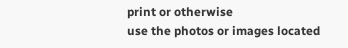print or otherwise
use the photos or images located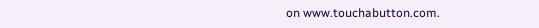on www.touchabutton.com.